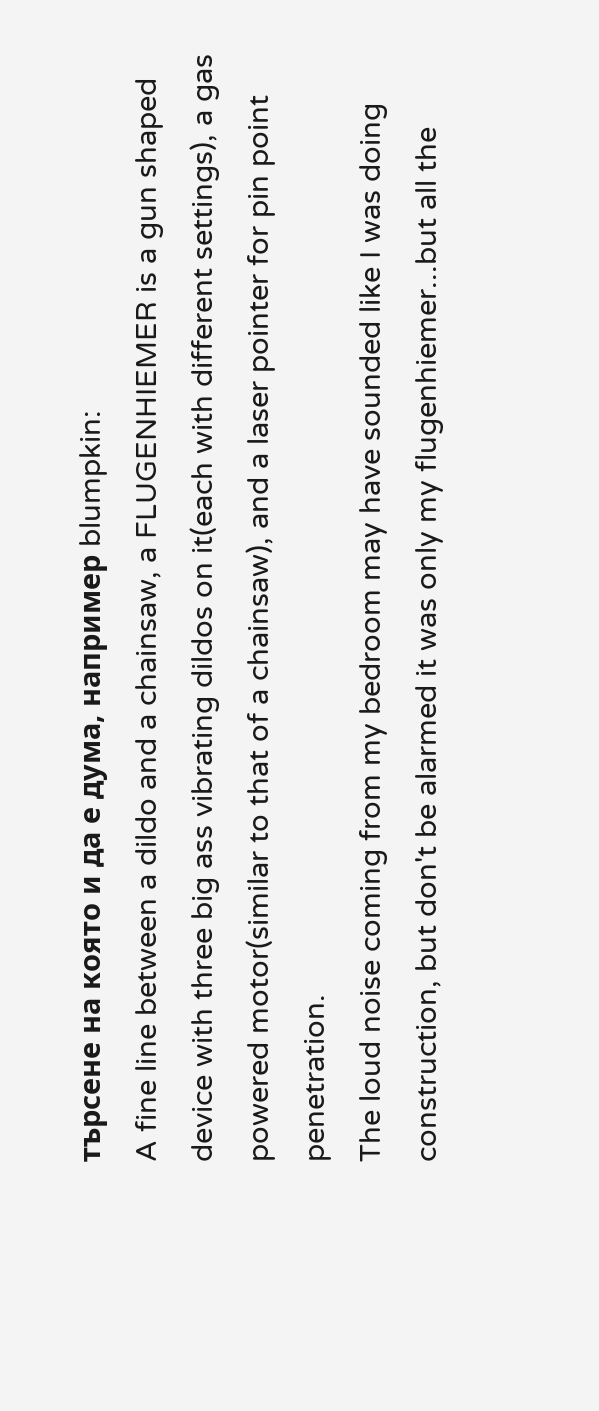търсене на която и да е дума, например blumpkin:
A fine line between a dildo and a chainsaw, a FLUGENHIEMER is a gun shaped device with three big ass vibrating dildos on it(each with different settings), a gas powered motor(similar to that of a chainsaw), and a laser pointer for pin point penetration.
The loud noise coming from my bedroom may have sounded like I was doing construction, but don't be alarmed it was only my flugenhiemer...but all the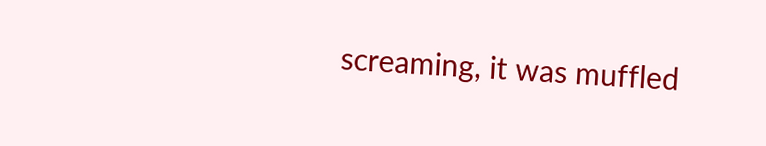screaming, it was muffled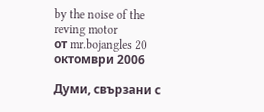by the noise of the reving motor
от mr.bojangles 20 октомври 2006

Думи, свързани с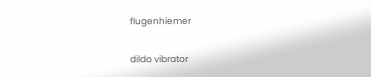flugenhiemer

dildo vibrator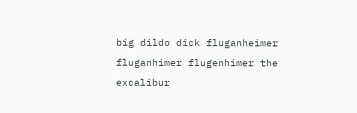big dildo dick fluganheimer fluganhimer flugenhimer the excalibur